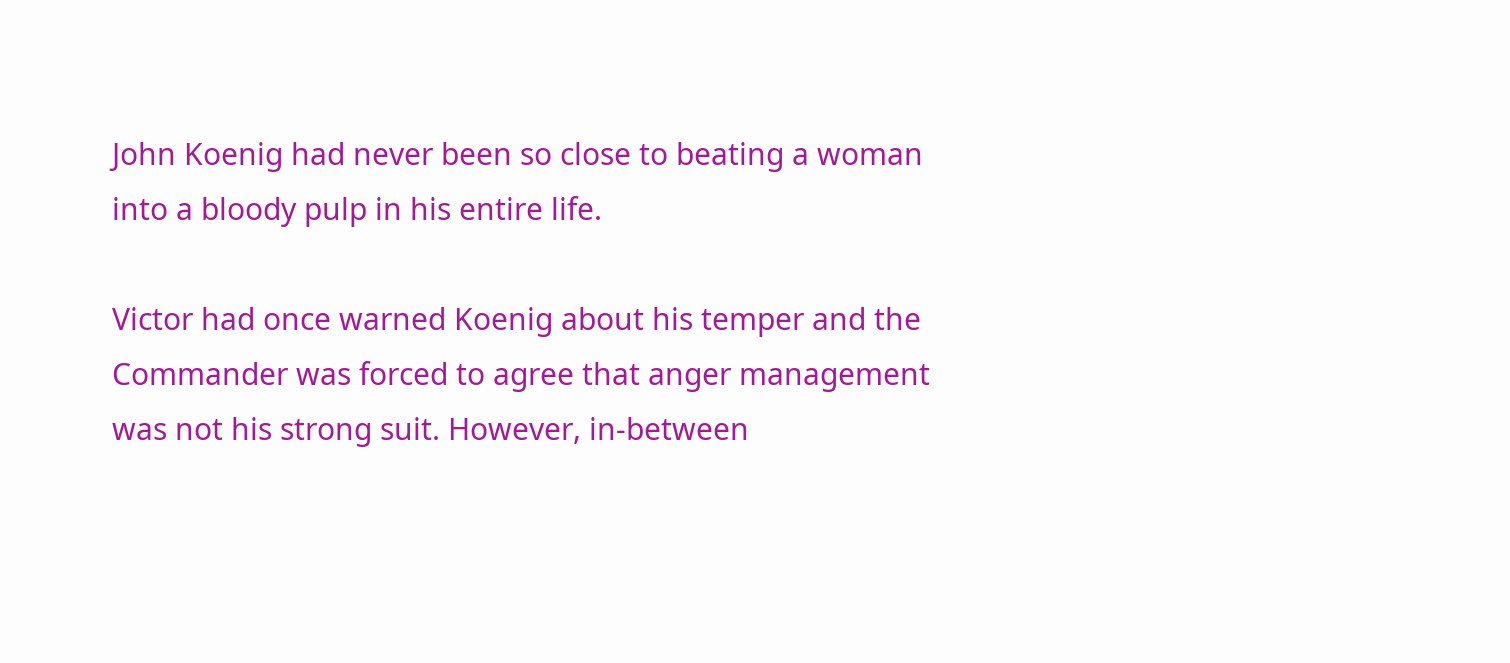John Koenig had never been so close to beating a woman into a bloody pulp in his entire life.

Victor had once warned Koenig about his temper and the Commander was forced to agree that anger management was not his strong suit. However, in-between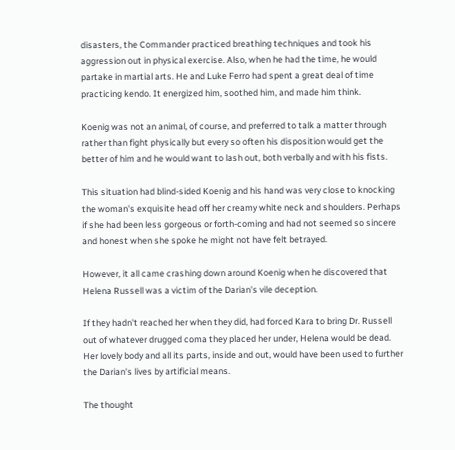disasters, the Commander practiced breathing techniques and took his aggression out in physical exercise. Also, when he had the time, he would partake in martial arts. He and Luke Ferro had spent a great deal of time practicing kendo. It energized him, soothed him, and made him think.

Koenig was not an animal, of course, and preferred to talk a matter through rather than fight physically but every so often his disposition would get the better of him and he would want to lash out, both verbally and with his fists.

This situation had blind-sided Koenig and his hand was very close to knocking the woman's exquisite head off her creamy white neck and shoulders. Perhaps if she had been less gorgeous or forth-coming and had not seemed so sincere and honest when she spoke he might not have felt betrayed.

However, it all came crashing down around Koenig when he discovered that Helena Russell was a victim of the Darian's vile deception.

If they hadn't reached her when they did, had forced Kara to bring Dr. Russell out of whatever drugged coma they placed her under, Helena would be dead. Her lovely body and all its parts, inside and out, would have been used to further the Darian's lives by artificial means.

The thought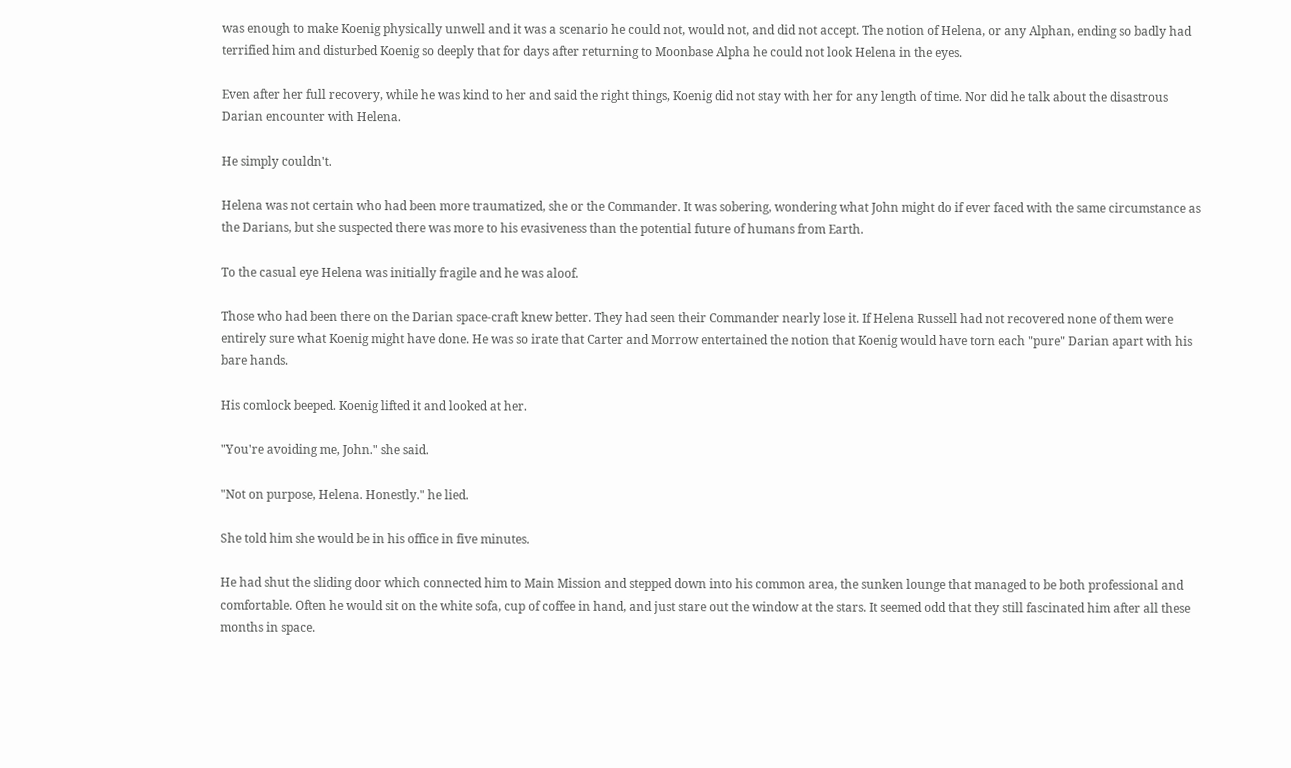was enough to make Koenig physically unwell and it was a scenario he could not, would not, and did not accept. The notion of Helena, or any Alphan, ending so badly had terrified him and disturbed Koenig so deeply that for days after returning to Moonbase Alpha he could not look Helena in the eyes.

Even after her full recovery, while he was kind to her and said the right things, Koenig did not stay with her for any length of time. Nor did he talk about the disastrous Darian encounter with Helena.

He simply couldn't.

Helena was not certain who had been more traumatized, she or the Commander. It was sobering, wondering what John might do if ever faced with the same circumstance as the Darians, but she suspected there was more to his evasiveness than the potential future of humans from Earth.

To the casual eye Helena was initially fragile and he was aloof.

Those who had been there on the Darian space-craft knew better. They had seen their Commander nearly lose it. If Helena Russell had not recovered none of them were entirely sure what Koenig might have done. He was so irate that Carter and Morrow entertained the notion that Koenig would have torn each "pure" Darian apart with his bare hands.

His comlock beeped. Koenig lifted it and looked at her.

"You're avoiding me, John." she said.

"Not on purpose, Helena. Honestly." he lied.

She told him she would be in his office in five minutes.

He had shut the sliding door which connected him to Main Mission and stepped down into his common area, the sunken lounge that managed to be both professional and comfortable. Often he would sit on the white sofa, cup of coffee in hand, and just stare out the window at the stars. It seemed odd that they still fascinated him after all these months in space.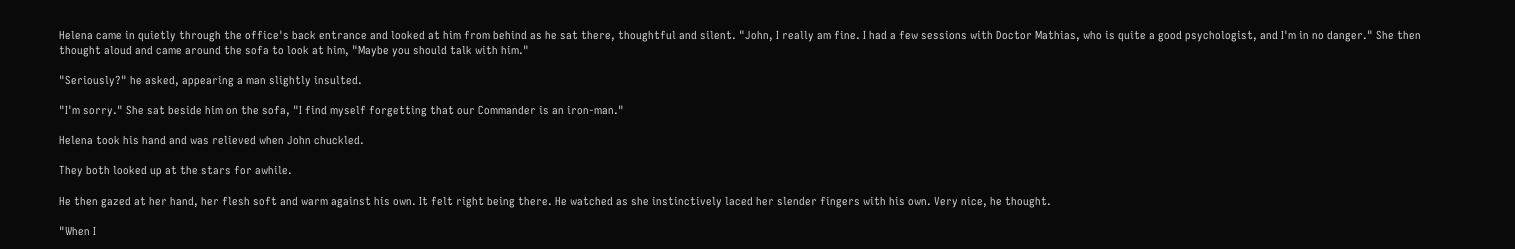Helena came in quietly through the office's back entrance and looked at him from behind as he sat there, thoughtful and silent. "John, I really am fine. I had a few sessions with Doctor Mathias, who is quite a good psychologist, and I'm in no danger." She then thought aloud and came around the sofa to look at him, "Maybe you should talk with him."

"Seriously?" he asked, appearing a man slightly insulted.

"I'm sorry." She sat beside him on the sofa, "I find myself forgetting that our Commander is an iron-man."

Helena took his hand and was relieved when John chuckled.

They both looked up at the stars for awhile.

He then gazed at her hand, her flesh soft and warm against his own. It felt right being there. He watched as she instinctively laced her slender fingers with his own. Very nice, he thought.

"When I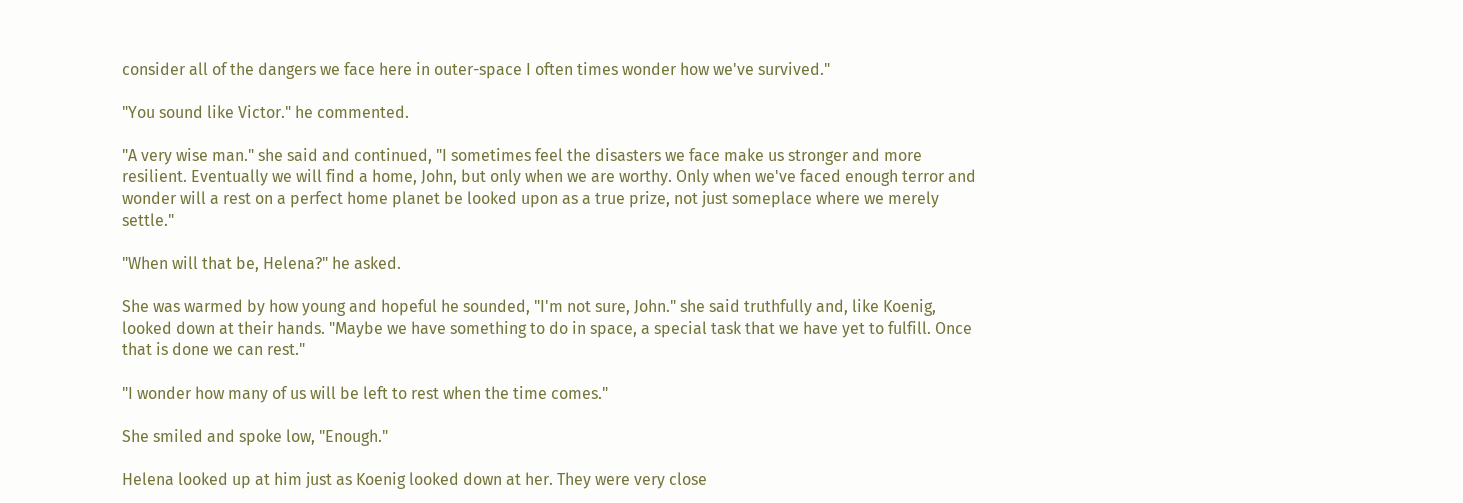consider all of the dangers we face here in outer-space I often times wonder how we've survived."

"You sound like Victor." he commented.

"A very wise man." she said and continued, "I sometimes feel the disasters we face make us stronger and more resilient. Eventually we will find a home, John, but only when we are worthy. Only when we've faced enough terror and wonder will a rest on a perfect home planet be looked upon as a true prize, not just someplace where we merely settle."

"When will that be, Helena?" he asked.

She was warmed by how young and hopeful he sounded, "I'm not sure, John." she said truthfully and, like Koenig, looked down at their hands. "Maybe we have something to do in space, a special task that we have yet to fulfill. Once that is done we can rest."

"I wonder how many of us will be left to rest when the time comes."

She smiled and spoke low, "Enough."

Helena looked up at him just as Koenig looked down at her. They were very close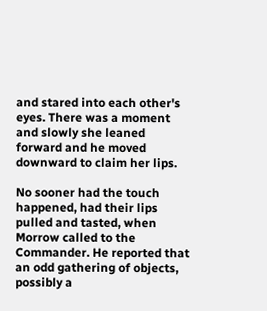and stared into each other's eyes. There was a moment and slowly she leaned forward and he moved downward to claim her lips.

No sooner had the touch happened, had their lips pulled and tasted, when Morrow called to the Commander. He reported that an odd gathering of objects, possibly a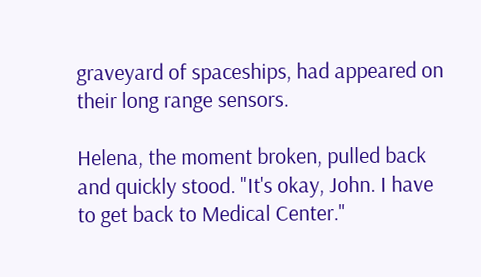graveyard of spaceships, had appeared on their long range sensors.

Helena, the moment broken, pulled back and quickly stood. "It's okay, John. I have to get back to Medical Center."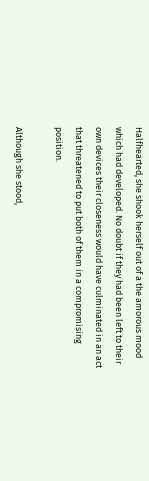Halfhearted, she shook herself out of a the amorous mood which had developed. No doubt if they had been left to their own devices their closeness would have culminated in an act that threatened to put both of them in a compromising position.

Although she stood,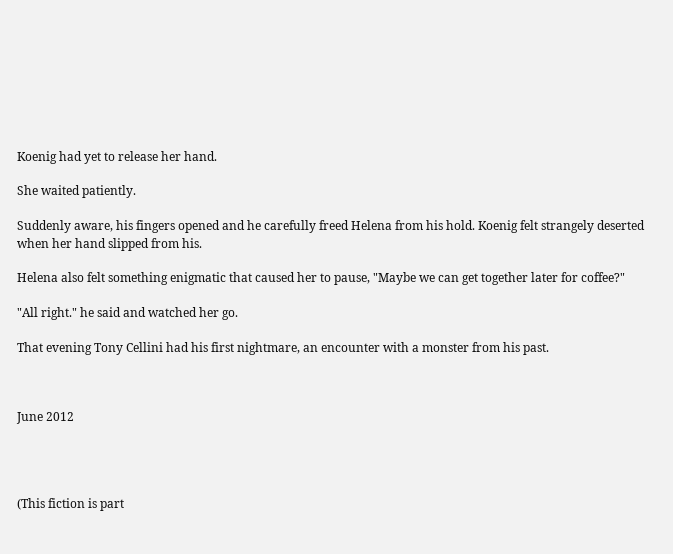Koenig had yet to release her hand.

She waited patiently.

Suddenly aware, his fingers opened and he carefully freed Helena from his hold. Koenig felt strangely deserted when her hand slipped from his.

Helena also felt something enigmatic that caused her to pause, "Maybe we can get together later for coffee?"

"All right." he said and watched her go.

That evening Tony Cellini had his first nightmare, an encounter with a monster from his past.



June 2012




(This fiction is part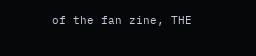of the fan zine, THE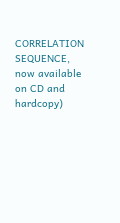CORRELATION SEQUENCE, now available on CD and hardcopy)